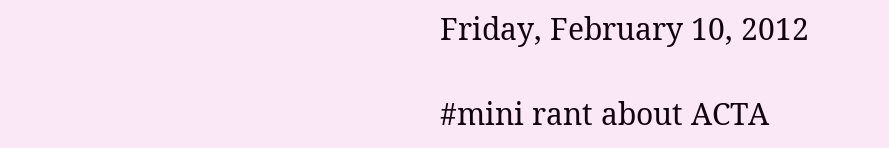Friday, February 10, 2012

#mini rant about ACTA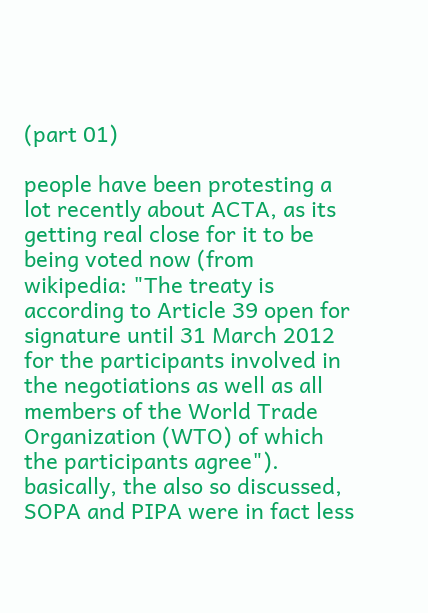(part 01)

people have been protesting a lot recently about ACTA, as its getting real close for it to be being voted now (from wikipedia: "The treaty is according to Article 39 open for signature until 31 March 2012 for the participants involved in the negotiations as well as all members of the World Trade Organization (WTO) of which the participants agree"). basically, the also so discussed, SOPA and PIPA were in fact less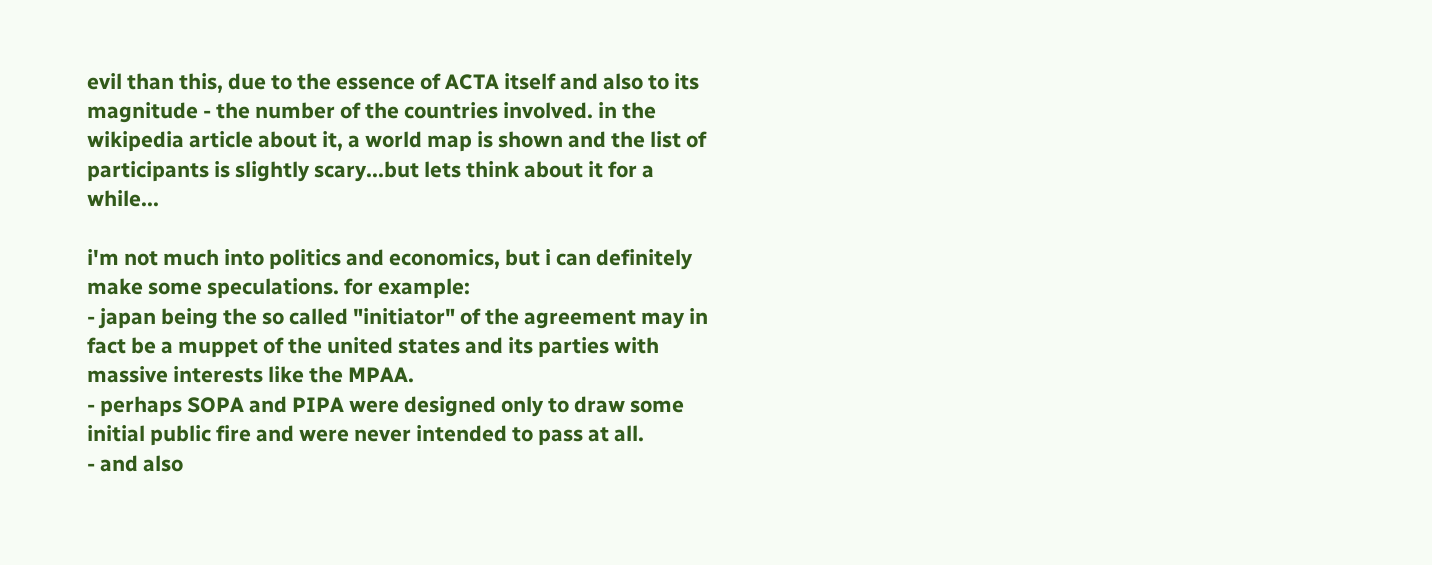evil than this, due to the essence of ACTA itself and also to its magnitude - the number of the countries involved. in the wikipedia article about it, a world map is shown and the list of participants is slightly scary...but lets think about it for a while...

i'm not much into politics and economics, but i can definitely make some speculations. for example:
- japan being the so called "initiator" of the agreement may in fact be a muppet of the united states and its parties with massive interests like the MPAA.
- perhaps SOPA and PIPA were designed only to draw some initial public fire and were never intended to pass at all.
- and also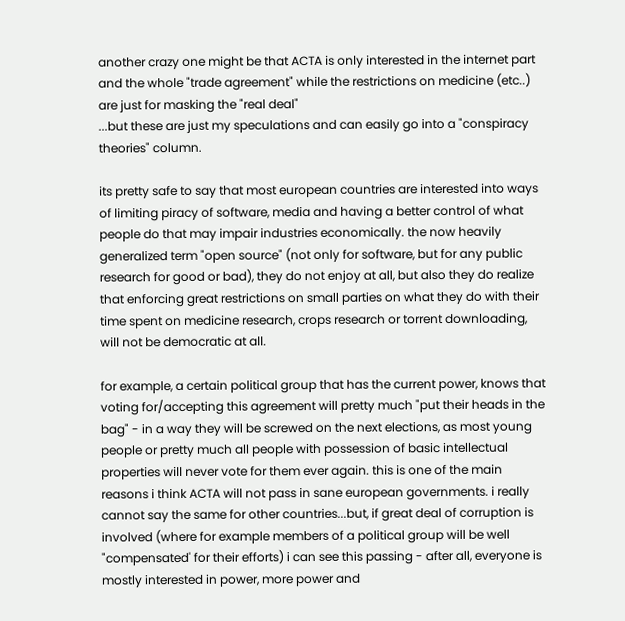another crazy one might be that ACTA is only interested in the internet part and the whole "trade agreement" while the restrictions on medicine (etc..) are just for masking the "real deal"
...but these are just my speculations and can easily go into a "conspiracy theories" column.

its pretty safe to say that most european countries are interested into ways of limiting piracy of software, media and having a better control of what people do that may impair industries economically. the now heavily generalized term "open source" (not only for software, but for any public research for good or bad), they do not enjoy at all, but also they do realize that enforcing great restrictions on small parties on what they do with their time spent on medicine research, crops research or torrent downloading, will not be democratic at all.

for example, a certain political group that has the current power, knows that voting for/accepting this agreement will pretty much "put their heads in the bag" - in a way they will be screwed on the next elections, as most young people or pretty much all people with possession of basic intellectual properties will never vote for them ever again. this is one of the main reasons i think ACTA will not pass in sane european governments. i really cannot say the same for other countries...but, if great deal of corruption is involved (where for example members of a political group will be well "compensated' for their efforts) i can see this passing - after all, everyone is mostly interested in power, more power and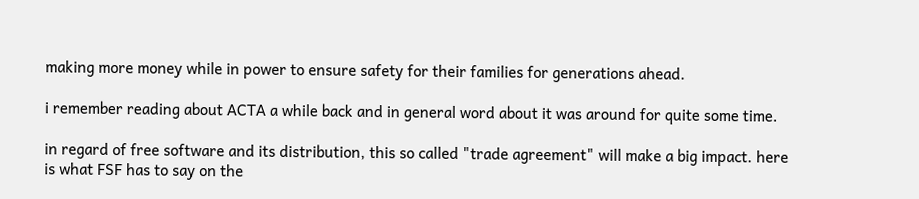making more money while in power to ensure safety for their families for generations ahead.

i remember reading about ACTA a while back and in general word about it was around for quite some time.

in regard of free software and its distribution, this so called "trade agreement" will make a big impact. here is what FSF has to say on the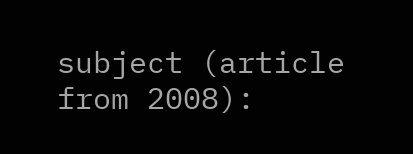subject (article from 2008):